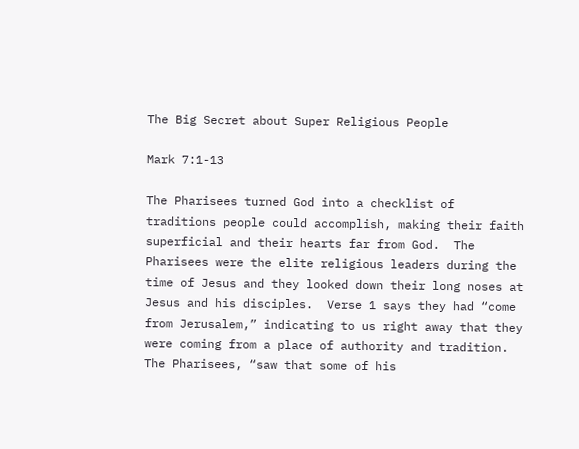The Big Secret about Super Religious People

Mark 7:1-13

The Pharisees turned God into a checklist of traditions people could accomplish, making their faith superficial and their hearts far from God.  The Pharisees were the elite religious leaders during the time of Jesus and they looked down their long noses at Jesus and his disciples.  Verse 1 says they had “come from Jerusalem,” indicating to us right away that they were coming from a place of authority and tradition.  The Pharisees, “saw that some of his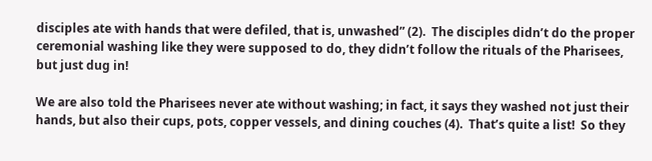disciples ate with hands that were defiled, that is, unwashed” (2).  The disciples didn’t do the proper ceremonial washing like they were supposed to do, they didn’t follow the rituals of the Pharisees, but just dug in!

We are also told the Pharisees never ate without washing; in fact, it says they washed not just their hands, but also their cups, pots, copper vessels, and dining couches (4).  That’s quite a list!  So they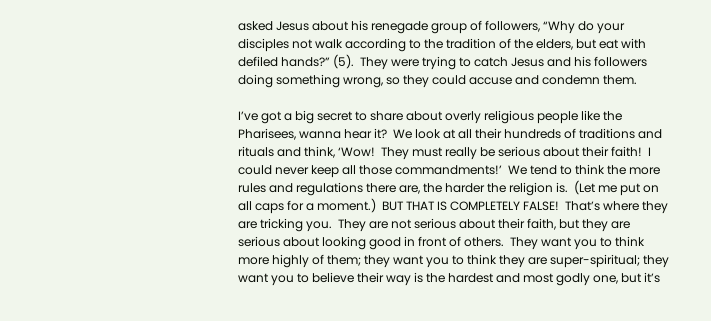asked Jesus about his renegade group of followers, “Why do your disciples not walk according to the tradition of the elders, but eat with defiled hands?” (5).  They were trying to catch Jesus and his followers doing something wrong, so they could accuse and condemn them.

I’ve got a big secret to share about overly religious people like the Pharisees, wanna hear it?  We look at all their hundreds of traditions and rituals and think, ‘Wow!  They must really be serious about their faith!  I could never keep all those commandments!’  We tend to think the more rules and regulations there are, the harder the religion is.  (Let me put on all caps for a moment.)  BUT THAT IS COMPLETELY FALSE!  That’s where they are tricking you.  They are not serious about their faith, but they are serious about looking good in front of others.  They want you to think more highly of them; they want you to think they are super-spiritual; they want you to believe their way is the hardest and most godly one, but it’s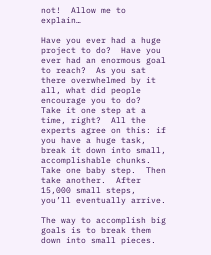not!  Allow me to explain…

Have you ever had a huge project to do?  Have you ever had an enormous goal to reach?  As you sat there overwhelmed by it all, what did people encourage you to do?  Take it one step at a time, right?  All the experts agree on this: if you have a huge task, break it down into small, accomplishable chunks.  Take one baby step.  Then take another.  After 15,000 small steps, you’ll eventually arrive.

The way to accomplish big goals is to break them down into small pieces.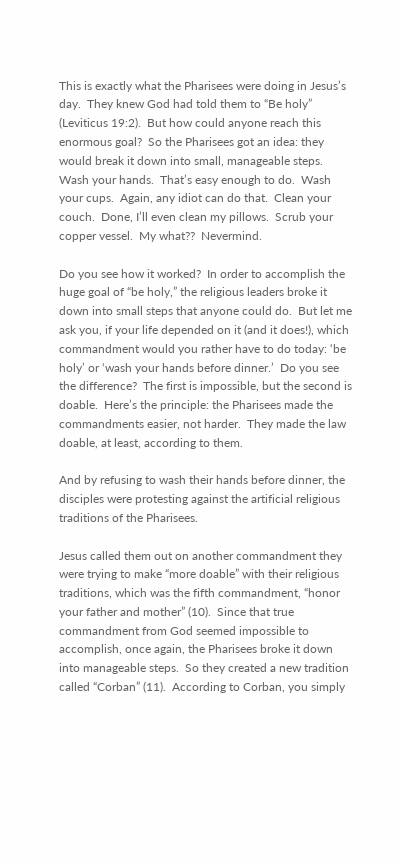This is exactly what the Pharisees were doing in Jesus’s day.  They knew God had told them to “Be holy” (Leviticus 19:2).  But how could anyone reach this enormous goal?  So the Pharisees got an idea: they would break it down into small, manageable steps.  Wash your hands.  That’s easy enough to do.  Wash your cups.  Again, any idiot can do that.  Clean your couch.  Done, I’ll even clean my pillows.  Scrub your copper vessel.  My what??  Nevermind.

Do you see how it worked?  In order to accomplish the huge goal of “be holy,” the religious leaders broke it down into small steps that anyone could do.  But let me ask you, if your life depended on it (and it does!), which commandment would you rather have to do today: ‘be holy’ or ‘wash your hands before dinner.’  Do you see the difference?  The first is impossible, but the second is doable.  Here’s the principle: the Pharisees made the commandments easier, not harder.  They made the law doable, at least, according to them.

And by refusing to wash their hands before dinner, the disciples were protesting against the artificial religious traditions of the Pharisees.

Jesus called them out on another commandment they were trying to make “more doable” with their religious traditions, which was the fifth commandment, “honor your father and mother” (10).  Since that true commandment from God seemed impossible to accomplish, once again, the Pharisees broke it down into manageable steps.  So they created a new tradition called “Corban” (11).  According to Corban, you simply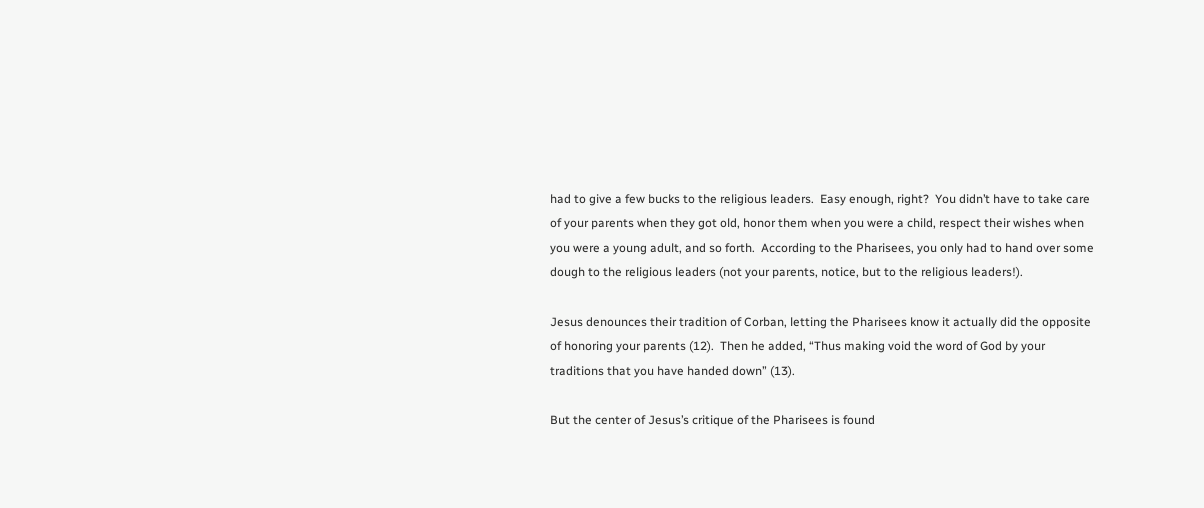had to give a few bucks to the religious leaders.  Easy enough, right?  You didn’t have to take care of your parents when they got old, honor them when you were a child, respect their wishes when you were a young adult, and so forth.  According to the Pharisees, you only had to hand over some dough to the religious leaders (not your parents, notice, but to the religious leaders!).

Jesus denounces their tradition of Corban, letting the Pharisees know it actually did the opposite of honoring your parents (12).  Then he added, “Thus making void the word of God by your traditions that you have handed down” (13).

But the center of Jesus’s critique of the Pharisees is found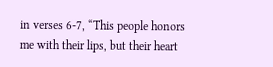in verses 6-7, “This people honors me with their lips, but their heart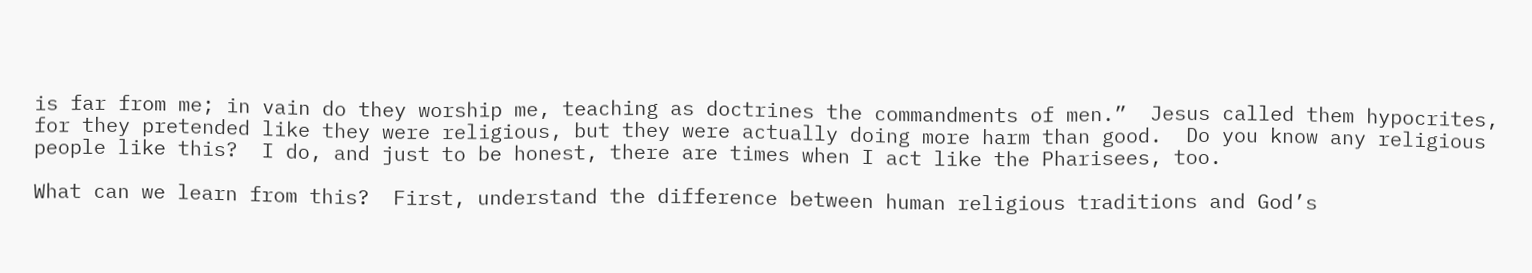is far from me; in vain do they worship me, teaching as doctrines the commandments of men.”  Jesus called them hypocrites, for they pretended like they were religious, but they were actually doing more harm than good.  Do you know any religious people like this?  I do, and just to be honest, there are times when I act like the Pharisees, too.

What can we learn from this?  First, understand the difference between human religious traditions and God’s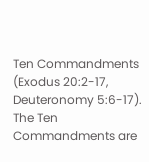Ten Commandments (Exodus 20:2-17, Deuteronomy 5:6-17).  The Ten Commandments are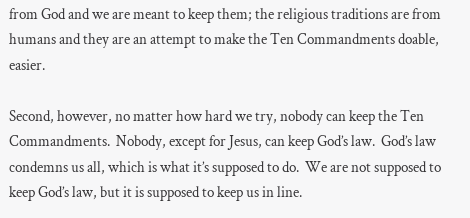from God and we are meant to keep them; the religious traditions are from humans and they are an attempt to make the Ten Commandments doable, easier.

Second, however, no matter how hard we try, nobody can keep the Ten Commandments.  Nobody, except for Jesus, can keep God’s law.  God’s law condemns us all, which is what it’s supposed to do.  We are not supposed to keep God’s law, but it is supposed to keep us in line.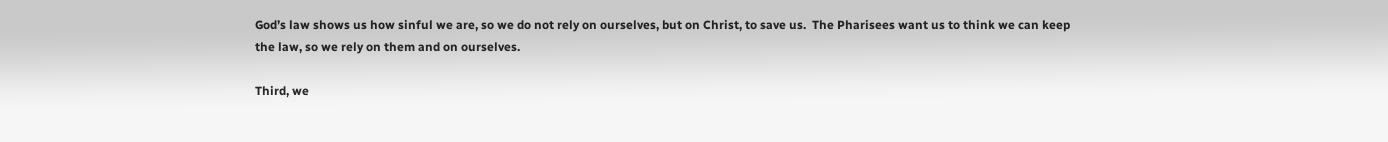God’s law shows us how sinful we are, so we do not rely on ourselves, but on Christ, to save us.  The Pharisees want us to think we can keep the law, so we rely on them and on ourselves.

Third, we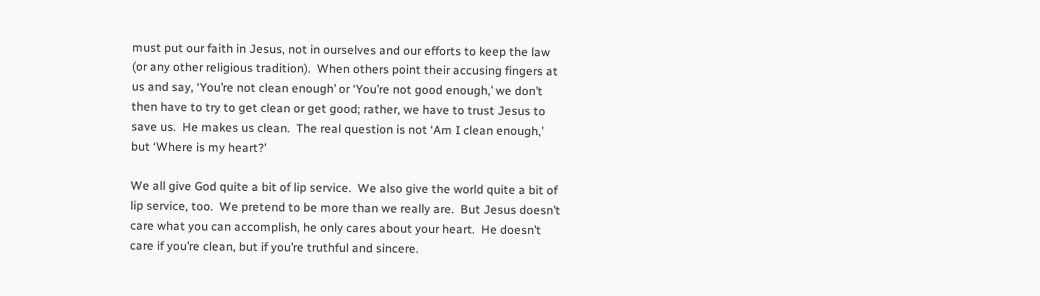must put our faith in Jesus, not in ourselves and our efforts to keep the law (or any other religious tradition).  When others point their accusing fingers at us and say, ‘You’re not clean enough’ or ‘You’re not good enough,’ we don’t then have to try to get clean or get good; rather, we have to trust Jesus to save us.  He makes us clean.  The real question is not ‘Am I clean enough,’ but ‘Where is my heart?’

We all give God quite a bit of lip service.  We also give the world quite a bit of lip service, too.  We pretend to be more than we really are.  But Jesus doesn’t care what you can accomplish, he only cares about your heart.  He doesn’t care if you’re clean, but if you’re truthful and sincere.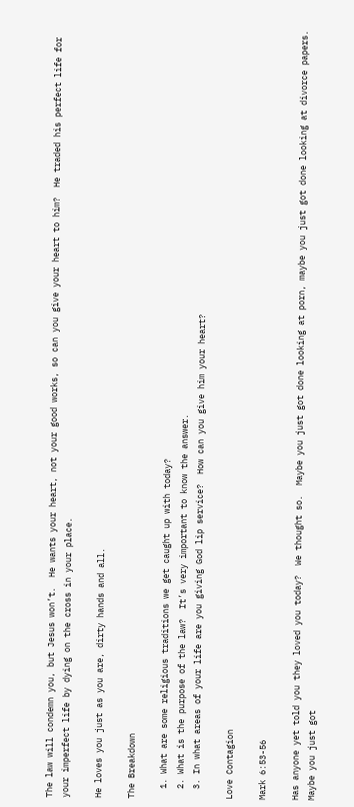The law will condemn you, but Jesus won’t.  He wants your heart, not your good works, so can you give your heart to him?  He traded his perfect life for your imperfect life by dying on the cross in your place.

He loves you just as you are, dirty hands and all.

The Breakdown

  1. What are some religious traditions we get caught up with today?
  2. What is the purpose of the law?  It’s very important to know the answer.
  3. In what areas of your life are you giving God lip service?  How can you give him your heart?

Love Contagion

Mark 6:53-56

Has anyone yet told you they loved you today?  We thought so.  Maybe you just got done looking at porn, maybe you just got done looking at divorce papers.  Maybe you just got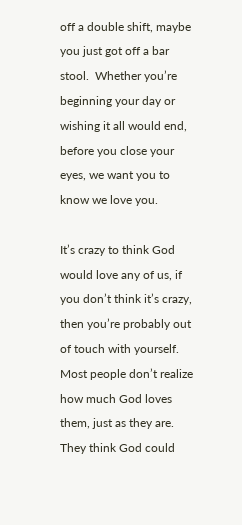off a double shift, maybe you just got off a bar stool.  Whether you’re beginning your day or wishing it all would end, before you close your eyes, we want you to know we love you.

It’s crazy to think God would love any of us, if you don’t think it’s crazy, then you’re probably out of touch with yourself.  Most people don’t realize how much God loves them, just as they are.  They think God could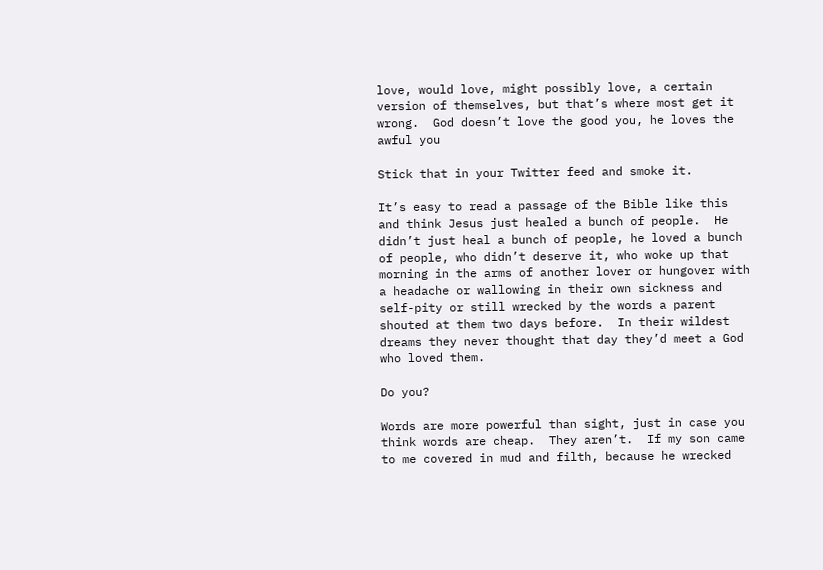love, would love, might possibly love, a certain version of themselves, but that’s where most get it wrong.  God doesn’t love the good you, he loves the awful you

Stick that in your Twitter feed and smoke it.

It’s easy to read a passage of the Bible like this and think Jesus just healed a bunch of people.  He didn’t just heal a bunch of people, he loved a bunch of people, who didn’t deserve it, who woke up that morning in the arms of another lover or hungover with a headache or wallowing in their own sickness and self-pity or still wrecked by the words a parent shouted at them two days before.  In their wildest dreams they never thought that day they’d meet a God who loved them.

Do you?

Words are more powerful than sight, just in case you think words are cheap.  They aren’t.  If my son came to me covered in mud and filth, because he wrecked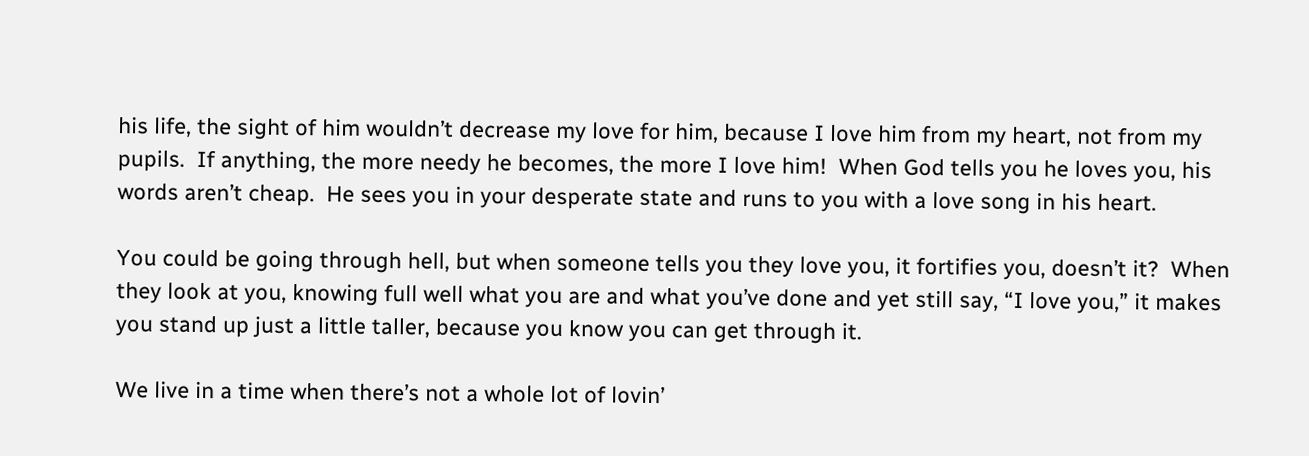his life, the sight of him wouldn’t decrease my love for him, because I love him from my heart, not from my pupils.  If anything, the more needy he becomes, the more I love him!  When God tells you he loves you, his words aren’t cheap.  He sees you in your desperate state and runs to you with a love song in his heart.

You could be going through hell, but when someone tells you they love you, it fortifies you, doesn’t it?  When they look at you, knowing full well what you are and what you’ve done and yet still say, “I love you,” it makes you stand up just a little taller, because you know you can get through it.

We live in a time when there’s not a whole lot of lovin’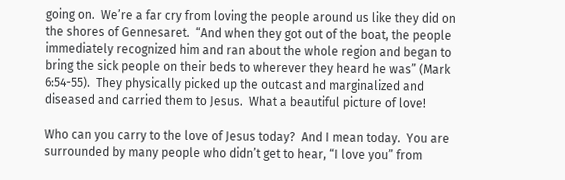going on.  We’re a far cry from loving the people around us like they did on the shores of Gennesaret.  “And when they got out of the boat, the people immediately recognized him and ran about the whole region and began to bring the sick people on their beds to wherever they heard he was” (Mark 6:54-55).  They physically picked up the outcast and marginalized and diseased and carried them to Jesus.  What a beautiful picture of love!

Who can you carry to the love of Jesus today?  And I mean today.  You are surrounded by many people who didn’t get to hear, “I love you” from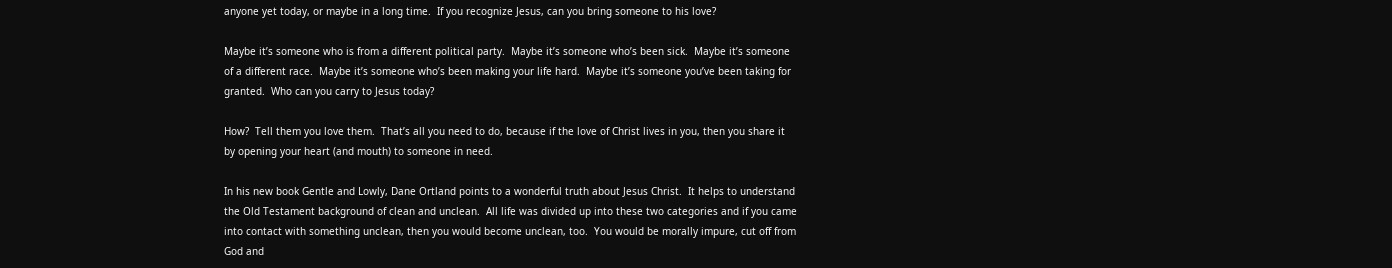anyone yet today, or maybe in a long time.  If you recognize Jesus, can you bring someone to his love?

Maybe it’s someone who is from a different political party.  Maybe it’s someone who’s been sick.  Maybe it’s someone of a different race.  Maybe it’s someone who’s been making your life hard.  Maybe it’s someone you’ve been taking for granted.  Who can you carry to Jesus today?

How?  Tell them you love them.  That’s all you need to do, because if the love of Christ lives in you, then you share it by opening your heart (and mouth) to someone in need.

In his new book Gentle and Lowly, Dane Ortland points to a wonderful truth about Jesus Christ.  It helps to understand the Old Testament background of clean and unclean.  All life was divided up into these two categories and if you came into contact with something unclean, then you would become unclean, too.  You would be morally impure, cut off from God and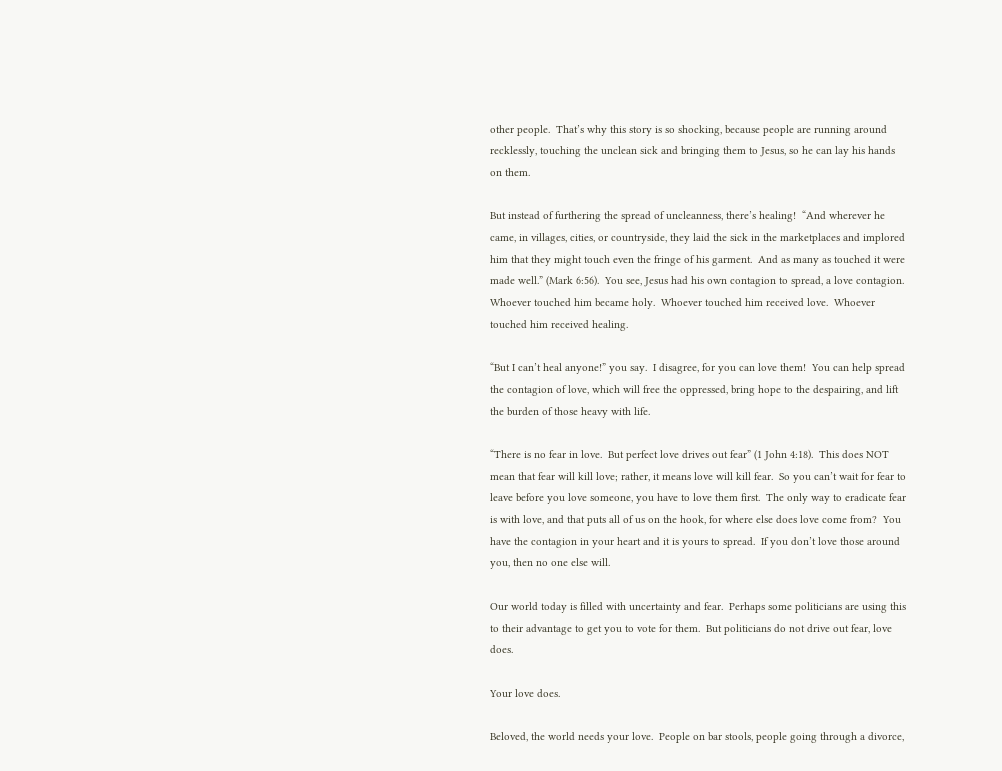other people.  That’s why this story is so shocking, because people are running around recklessly, touching the unclean sick and bringing them to Jesus, so he can lay his hands on them.

But instead of furthering the spread of uncleanness, there’s healing!  “And wherever he came, in villages, cities, or countryside, they laid the sick in the marketplaces and implored him that they might touch even the fringe of his garment.  And as many as touched it were made well.” (Mark 6:56).  You see, Jesus had his own contagion to spread, a love contagion.  Whoever touched him became holy.  Whoever touched him received love.  Whoever touched him received healing.

“But I can’t heal anyone!” you say.  I disagree, for you can love them!  You can help spread the contagion of love, which will free the oppressed, bring hope to the despairing, and lift the burden of those heavy with life.

“There is no fear in love.  But perfect love drives out fear” (1 John 4:18).  This does NOT mean that fear will kill love; rather, it means love will kill fear.  So you can’t wait for fear to leave before you love someone, you have to love them first.  The only way to eradicate fear is with love, and that puts all of us on the hook, for where else does love come from?  You have the contagion in your heart and it is yours to spread.  If you don’t love those around you, then no one else will.

Our world today is filled with uncertainty and fear.  Perhaps some politicians are using this to their advantage to get you to vote for them.  But politicians do not drive out fear, love does.

Your love does.

Beloved, the world needs your love.  People on bar stools, people going through a divorce,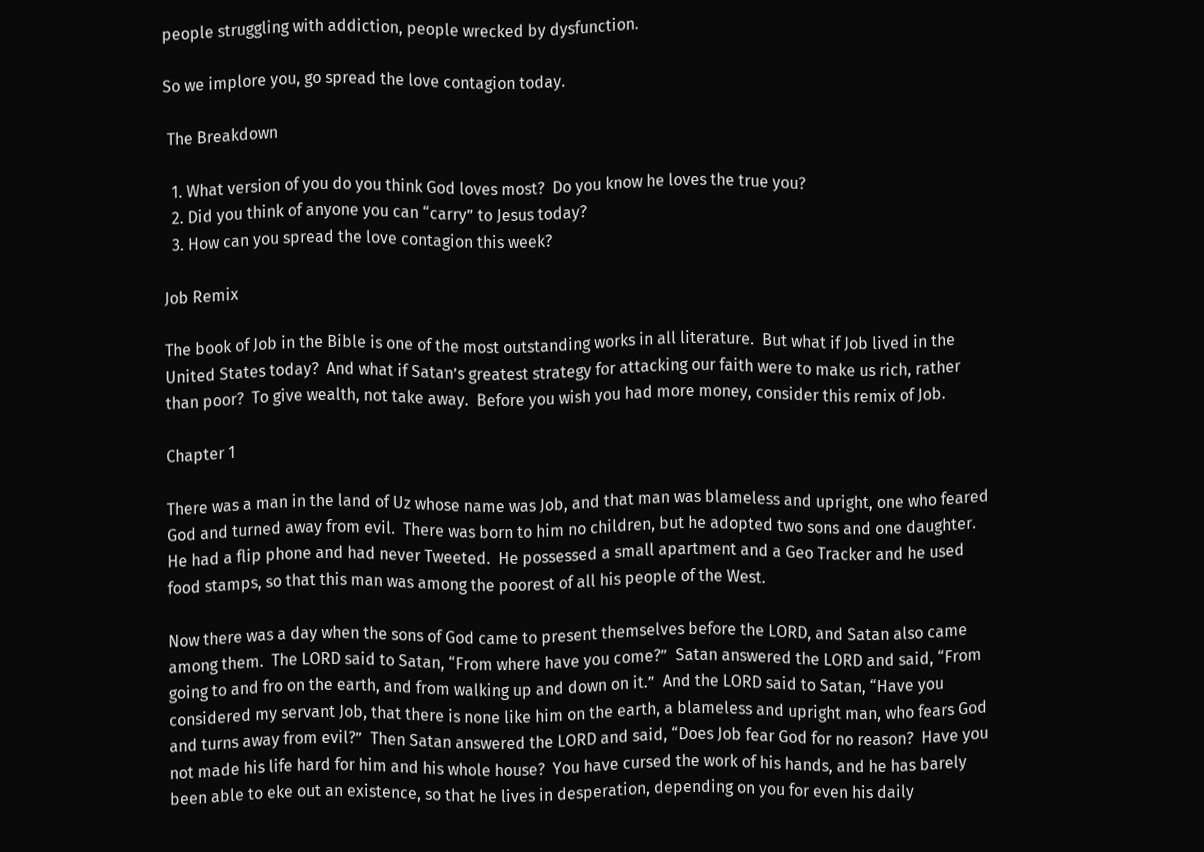people struggling with addiction, people wrecked by dysfunction.

So we implore you, go spread the love contagion today.

 The Breakdown

  1. What version of you do you think God loves most?  Do you know he loves the true you?
  2. Did you think of anyone you can “carry” to Jesus today?
  3. How can you spread the love contagion this week?

Job Remix

The book of Job in the Bible is one of the most outstanding works in all literature.  But what if Job lived in the United States today?  And what if Satan’s greatest strategy for attacking our faith were to make us rich, rather than poor?  To give wealth, not take away.  Before you wish you had more money, consider this remix of Job.

Chapter 1

There was a man in the land of Uz whose name was Job, and that man was blameless and upright, one who feared God and turned away from evil.  There was born to him no children, but he adopted two sons and one daughter.  He had a flip phone and had never Tweeted.  He possessed a small apartment and a Geo Tracker and he used food stamps, so that this man was among the poorest of all his people of the West.

Now there was a day when the sons of God came to present themselves before the LORD, and Satan also came among them.  The LORD said to Satan, “From where have you come?”  Satan answered the LORD and said, “From going to and fro on the earth, and from walking up and down on it.”  And the LORD said to Satan, “Have you considered my servant Job, that there is none like him on the earth, a blameless and upright man, who fears God and turns away from evil?”  Then Satan answered the LORD and said, “Does Job fear God for no reason?  Have you not made his life hard for him and his whole house?  You have cursed the work of his hands, and he has barely been able to eke out an existence, so that he lives in desperation, depending on you for even his daily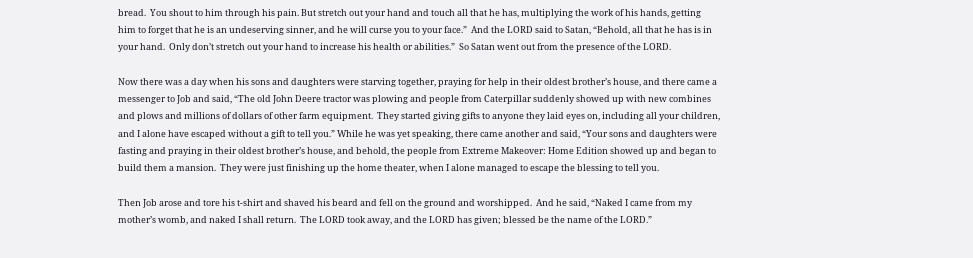bread.  You shout to him through his pain. But stretch out your hand and touch all that he has, multiplying the work of his hands, getting him to forget that he is an undeserving sinner, and he will curse you to your face.”  And the LORD said to Satan, “Behold, all that he has is in your hand.  Only don’t stretch out your hand to increase his health or abilities.”  So Satan went out from the presence of the LORD.

Now there was a day when his sons and daughters were starving together, praying for help in their oldest brother’s house, and there came a messenger to Job and said, “The old John Deere tractor was plowing and people from Caterpillar suddenly showed up with new combines and plows and millions of dollars of other farm equipment.  They started giving gifts to anyone they laid eyes on, including all your children, and I alone have escaped without a gift to tell you.” While he was yet speaking, there came another and said, “Your sons and daughters were fasting and praying in their oldest brother’s house, and behold, the people from Extreme Makeover: Home Edition showed up and began to build them a mansion.  They were just finishing up the home theater, when I alone managed to escape the blessing to tell you.

Then Job arose and tore his t-shirt and shaved his beard and fell on the ground and worshipped.  And he said, “Naked I came from my mother’s womb, and naked I shall return.  The LORD took away, and the LORD has given; blessed be the name of the LORD.”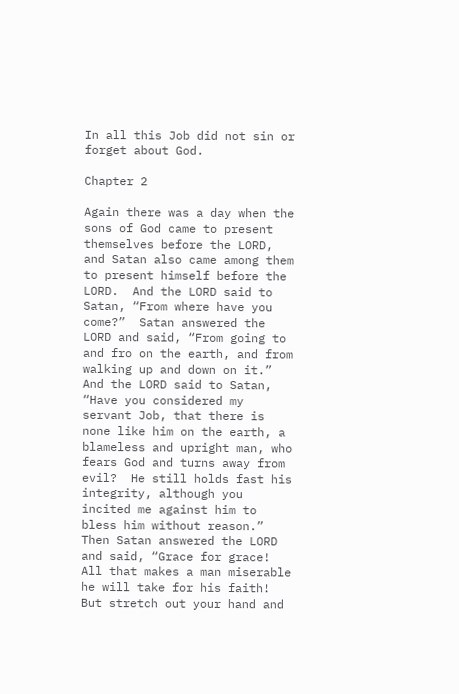In all this Job did not sin or forget about God.

Chapter 2

Again there was a day when the sons of God came to present themselves before the LORD, and Satan also came among them to present himself before the LORD.  And the LORD said to Satan, “From where have you come?”  Satan answered the LORD and said, “From going to and fro on the earth, and from walking up and down on it.”  And the LORD said to Satan, “Have you considered my servant Job, that there is none like him on the earth, a blameless and upright man, who fears God and turns away from evil?  He still holds fast his integrity, although you incited me against him to bless him without reason.”  Then Satan answered the LORD and said, “Grace for grace!  All that makes a man miserable he will take for his faith!  But stretch out your hand and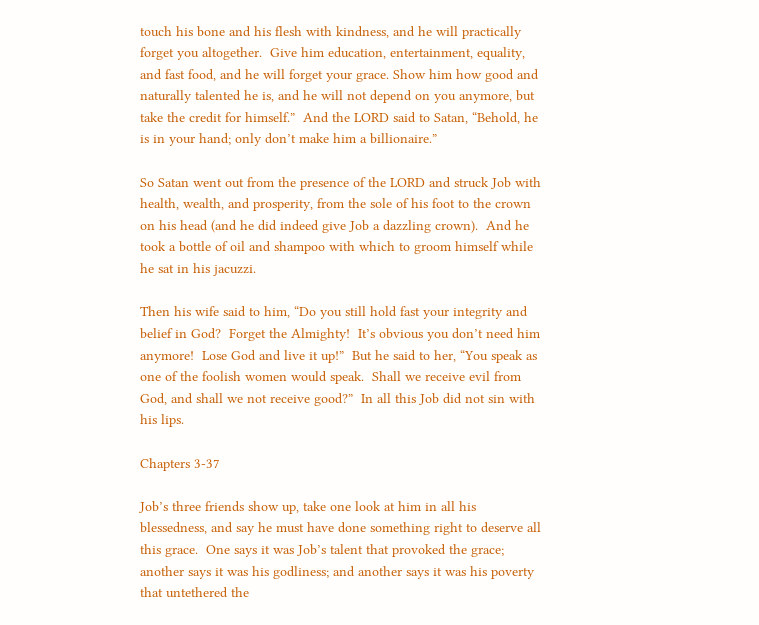touch his bone and his flesh with kindness, and he will practically forget you altogether.  Give him education, entertainment, equality, and fast food, and he will forget your grace. Show him how good and naturally talented he is, and he will not depend on you anymore, but take the credit for himself.”  And the LORD said to Satan, “Behold, he is in your hand; only don’t make him a billionaire.”

So Satan went out from the presence of the LORD and struck Job with health, wealth, and prosperity, from the sole of his foot to the crown on his head (and he did indeed give Job a dazzling crown).  And he took a bottle of oil and shampoo with which to groom himself while he sat in his jacuzzi.

Then his wife said to him, “Do you still hold fast your integrity and belief in God?  Forget the Almighty!  It’s obvious you don’t need him anymore!  Lose God and live it up!”  But he said to her, “You speak as one of the foolish women would speak.  Shall we receive evil from God, and shall we not receive good?”  In all this Job did not sin with his lips.

Chapters 3-37

Job’s three friends show up, take one look at him in all his blessedness, and say he must have done something right to deserve all this grace.  One says it was Job’s talent that provoked the grace; another says it was his godliness; and another says it was his poverty that untethered the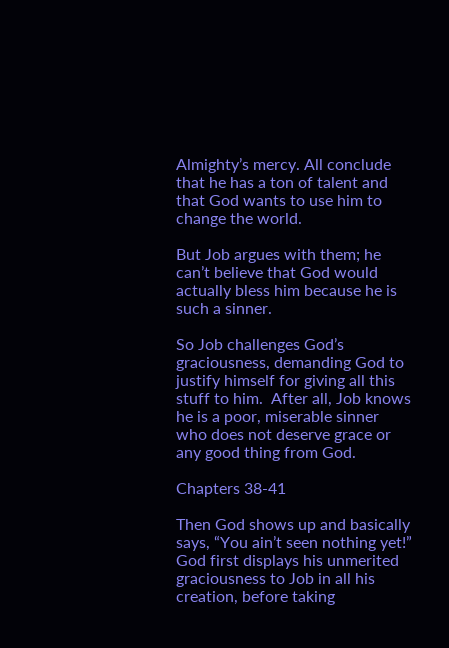Almighty’s mercy. All conclude that he has a ton of talent and that God wants to use him to change the world.

But Job argues with them; he can’t believe that God would actually bless him because he is such a sinner.

So Job challenges God’s graciousness, demanding God to justify himself for giving all this stuff to him.  After all, Job knows he is a poor, miserable sinner who does not deserve grace or any good thing from God.

Chapters 38-41

Then God shows up and basically says, “You ain’t seen nothing yet!”  God first displays his unmerited graciousness to Job in all his creation, before taking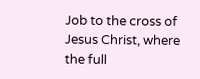Job to the cross of Jesus Christ, where the full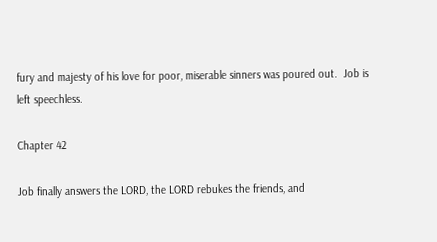fury and majesty of his love for poor, miserable sinners was poured out.  Job is left speechless.

Chapter 42

Job finally answers the LORD, the LORD rebukes the friends, and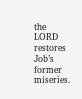the LORD restores Job’s former miseries.